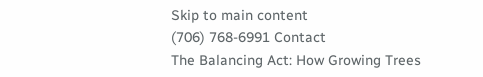Skip to main content
(706) 768-6991 Contact
The Balancing Act: How Growing Trees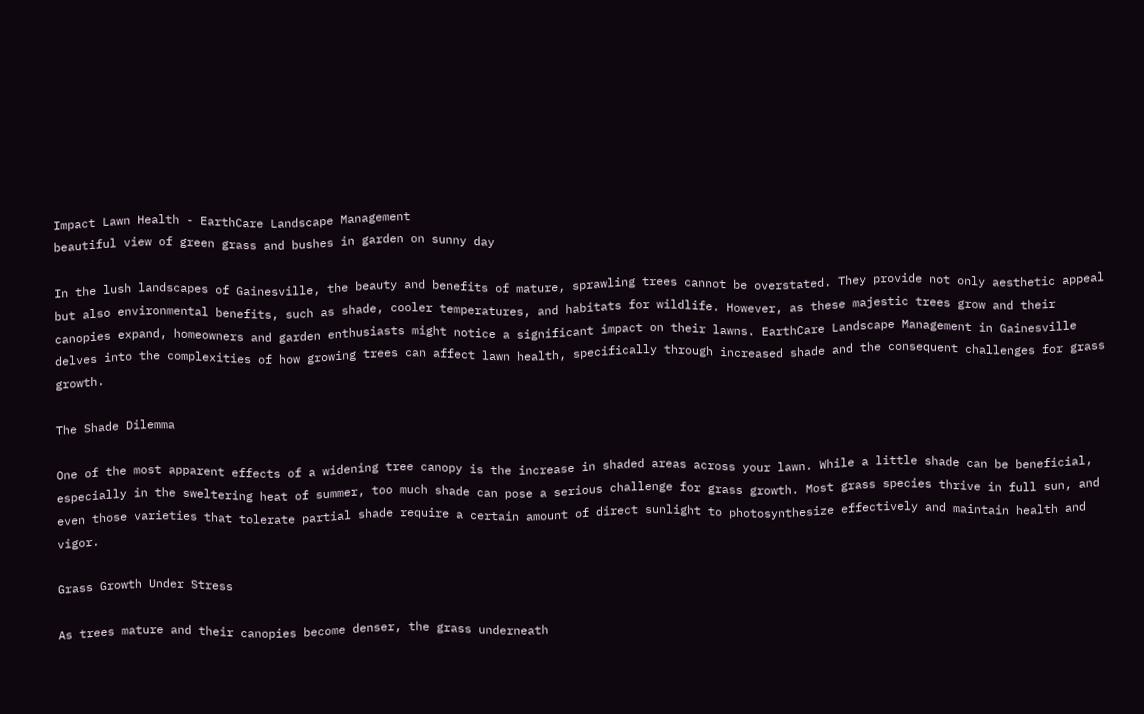Impact Lawn Health - EarthCare Landscape Management
beautiful view of green grass and bushes in garden on sunny day

In the lush landscapes of Gainesville, the beauty and benefits of mature, sprawling trees cannot be overstated. They provide not only aesthetic appeal but also environmental benefits, such as shade, cooler temperatures, and habitats for wildlife. However, as these majestic trees grow and their canopies expand, homeowners and garden enthusiasts might notice a significant impact on their lawns. EarthCare Landscape Management in Gainesville delves into the complexities of how growing trees can affect lawn health, specifically through increased shade and the consequent challenges for grass growth.

The Shade Dilemma

One of the most apparent effects of a widening tree canopy is the increase in shaded areas across your lawn. While a little shade can be beneficial, especially in the sweltering heat of summer, too much shade can pose a serious challenge for grass growth. Most grass species thrive in full sun, and even those varieties that tolerate partial shade require a certain amount of direct sunlight to photosynthesize effectively and maintain health and vigor.

Grass Growth Under Stress

As trees mature and their canopies become denser, the grass underneath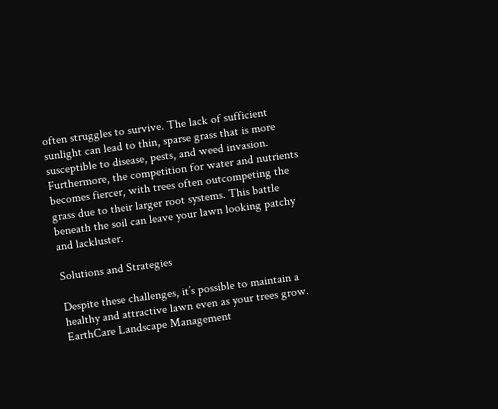often struggles to survive. The lack of sufficient sunlight can lead to thin, sparse grass that is more susceptible to disease, pests, and weed invasion. Furthermore, the competition for water and nutrients becomes fiercer, with trees often outcompeting the grass due to their larger root systems. This battle beneath the soil can leave your lawn looking patchy and lackluster.

Solutions and Strategies

Despite these challenges, it’s possible to maintain a healthy and attractive lawn even as your trees grow. EarthCare Landscape Management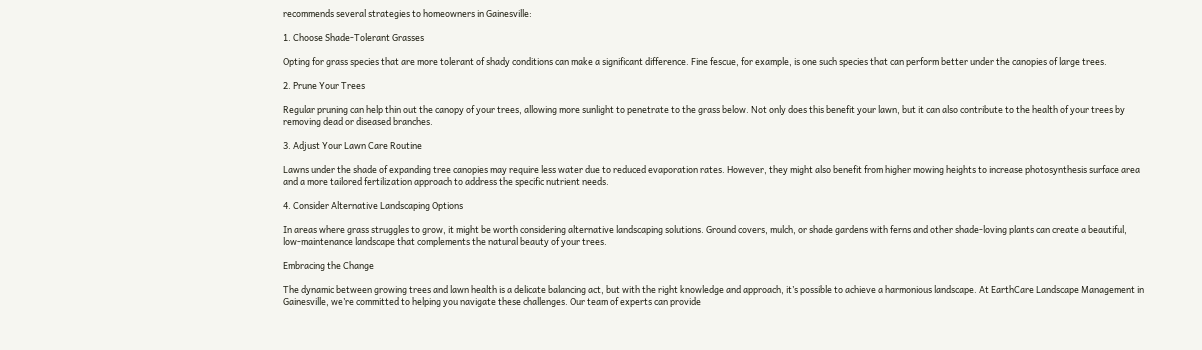recommends several strategies to homeowners in Gainesville:

1. Choose Shade-Tolerant Grasses

Opting for grass species that are more tolerant of shady conditions can make a significant difference. Fine fescue, for example, is one such species that can perform better under the canopies of large trees.

2. Prune Your Trees

Regular pruning can help thin out the canopy of your trees, allowing more sunlight to penetrate to the grass below. Not only does this benefit your lawn, but it can also contribute to the health of your trees by removing dead or diseased branches.

3. Adjust Your Lawn Care Routine

Lawns under the shade of expanding tree canopies may require less water due to reduced evaporation rates. However, they might also benefit from higher mowing heights to increase photosynthesis surface area and a more tailored fertilization approach to address the specific nutrient needs.

4. Consider Alternative Landscaping Options

In areas where grass struggles to grow, it might be worth considering alternative landscaping solutions. Ground covers, mulch, or shade gardens with ferns and other shade-loving plants can create a beautiful, low-maintenance landscape that complements the natural beauty of your trees.

Embracing the Change

The dynamic between growing trees and lawn health is a delicate balancing act, but with the right knowledge and approach, it’s possible to achieve a harmonious landscape. At EarthCare Landscape Management in Gainesville, we’re committed to helping you navigate these challenges. Our team of experts can provide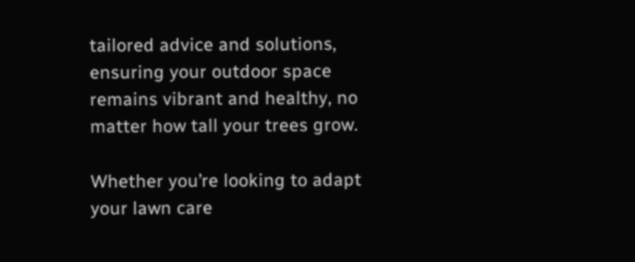tailored advice and solutions, ensuring your outdoor space remains vibrant and healthy, no matter how tall your trees grow.

Whether you’re looking to adapt your lawn care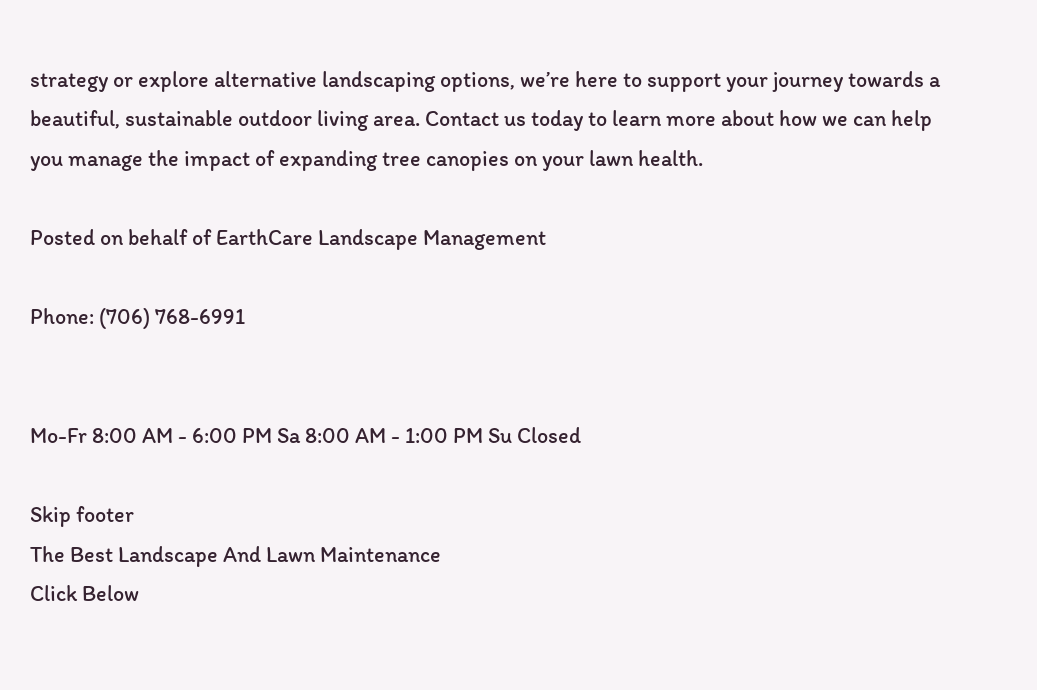strategy or explore alternative landscaping options, we’re here to support your journey towards a beautiful, sustainable outdoor living area. Contact us today to learn more about how we can help you manage the impact of expanding tree canopies on your lawn health.

Posted on behalf of EarthCare Landscape Management

Phone: (706) 768-6991


Mo-Fr 8:00 AM - 6:00 PM Sa 8:00 AM - 1:00 PM Su Closed

Skip footer
The Best Landscape And Lawn Maintenance
Click Below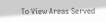To View Areas Served